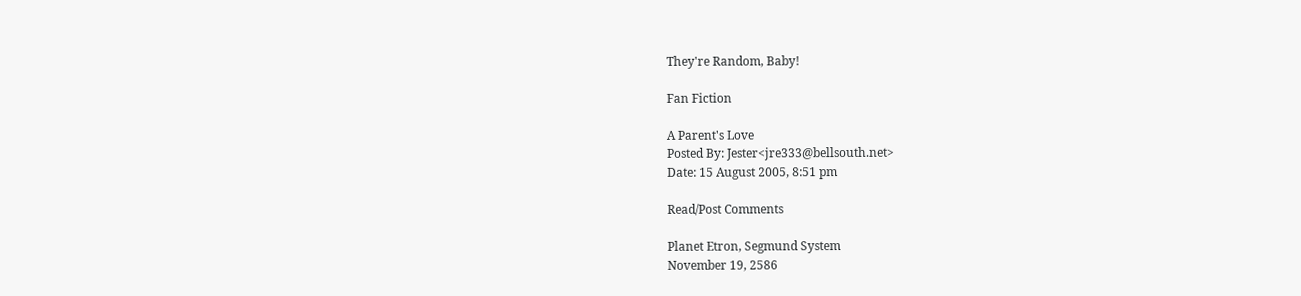They're Random, Baby!

Fan Fiction

A Parent's Love
Posted By: Jester<jre333@bellsouth.net>
Date: 15 August 2005, 8:51 pm

Read/Post Comments

Planet Etron, Segmund System
November 19, 2586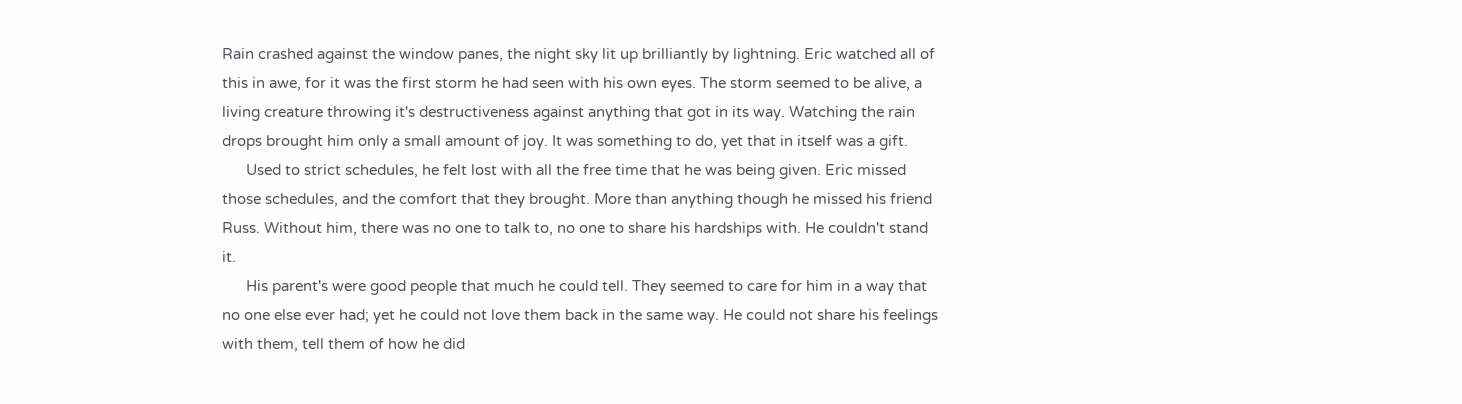Rain crashed against the window panes, the night sky lit up brilliantly by lightning. Eric watched all of this in awe, for it was the first storm he had seen with his own eyes. The storm seemed to be alive, a living creature throwing it's destructiveness against anything that got in its way. Watching the rain drops brought him only a small amount of joy. It was something to do, yet that in itself was a gift.
      Used to strict schedules, he felt lost with all the free time that he was being given. Eric missed those schedules, and the comfort that they brought. More than anything though he missed his friend Russ. Without him, there was no one to talk to, no one to share his hardships with. He couldn't stand it.
      His parent's were good people that much he could tell. They seemed to care for him in a way that no one else ever had; yet he could not love them back in the same way. He could not share his feelings with them, tell them of how he did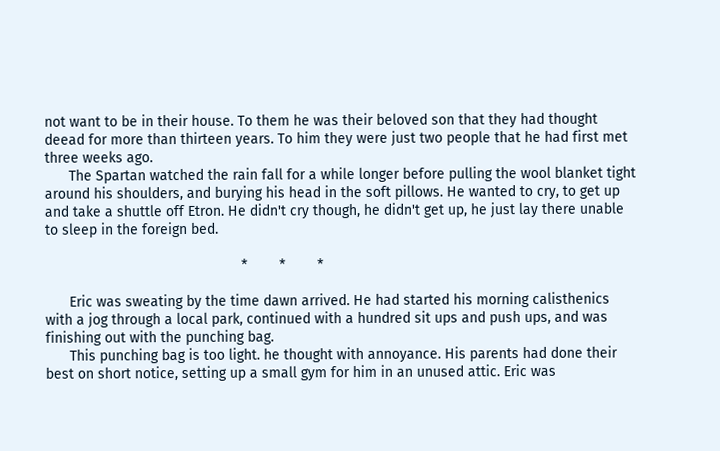not want to be in their house. To them he was their beloved son that they had thought deead for more than thirteen years. To him they were just two people that he had first met three weeks ago.
      The Spartan watched the rain fall for a while longer before pulling the wool blanket tight around his shoulders, and burying his head in the soft pillows. He wanted to cry, to get up and take a shuttle off Etron. He didn't cry though, he didn't get up, he just lay there unable to sleep in the foreign bed.

                                                 *        *        *

      Eric was sweating by the time dawn arrived. He had started his morning calisthenics with a jog through a local park, continued with a hundred sit ups and push ups, and was finishing out with the punching bag.
      This punching bag is too light. he thought with annoyance. His parents had done their best on short notice, setting up a small gym for him in an unused attic. Eric was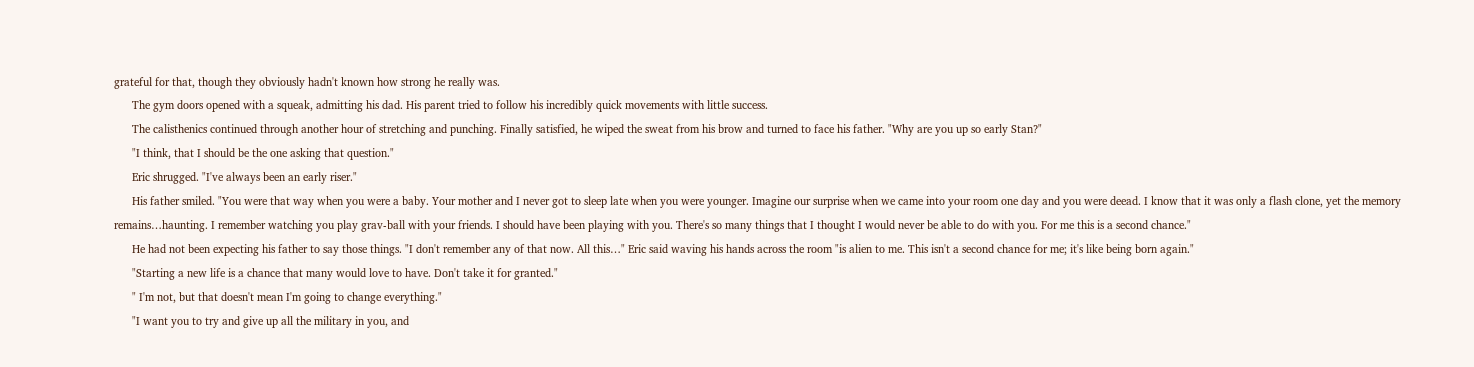grateful for that, though they obviously hadn't known how strong he really was.
      The gym doors opened with a squeak, admitting his dad. His parent tried to follow his incredibly quick movements with little success.
      The calisthenics continued through another hour of stretching and punching. Finally satisfied, he wiped the sweat from his brow and turned to face his father. "Why are you up so early Stan?"
      "I think, that I should be the one asking that question."
      Eric shrugged. "I've always been an early riser."
      His father smiled. "You were that way when you were a baby. Your mother and I never got to sleep late when you were younger. Imagine our surprise when we came into your room one day and you were deead. I know that it was only a flash clone, yet the memory remains…haunting. I remember watching you play grav-ball with your friends. I should have been playing with you. There's so many things that I thought I would never be able to do with you. For me this is a second chance."
      He had not been expecting his father to say those things. "I don't remember any of that now. All this…" Eric said waving his hands across the room "is alien to me. This isn't a second chance for me; it's like being born again."
      "Starting a new life is a chance that many would love to have. Don't take it for granted."
      " I'm not, but that doesn't mean I'm going to change everything."
      "I want you to try and give up all the military in you, and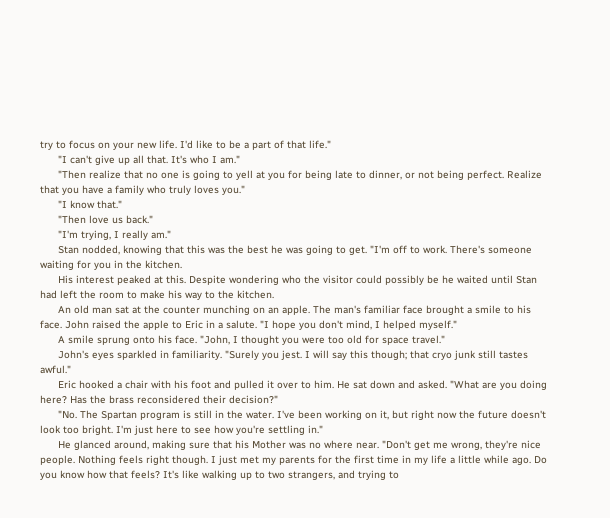try to focus on your new life. I'd like to be a part of that life."
      "I can't give up all that. It's who I am."
      "Then realize that no one is going to yell at you for being late to dinner, or not being perfect. Realize that you have a family who truly loves you."
      "I know that."
      "Then love us back."
      "I'm trying, I really am."
      Stan nodded, knowing that this was the best he was going to get. "I'm off to work. There's someone waiting for you in the kitchen.
      His interest peaked at this. Despite wondering who the visitor could possibly be he waited until Stan had left the room to make his way to the kitchen.
      An old man sat at the counter munching on an apple. The man's familiar face brought a smile to his face. John raised the apple to Eric in a salute. "I hope you don't mind, I helped myself."
      A smile sprung onto his face. "John, I thought you were too old for space travel."
      John's eyes sparkled in familiarity. "Surely you jest. I will say this though; that cryo junk still tastes awful."
      Eric hooked a chair with his foot and pulled it over to him. He sat down and asked. "What are you doing here? Has the brass reconsidered their decision?"
      "No. The Spartan program is still in the water. I've been working on it, but right now the future doesn't look too bright. I'm just here to see how you're settling in."
      He glanced around, making sure that his Mother was no where near. "Don't get me wrong, they're nice people. Nothing feels right though. I just met my parents for the first time in my life a little while ago. Do you know how that feels? It's like walking up to two strangers, and trying to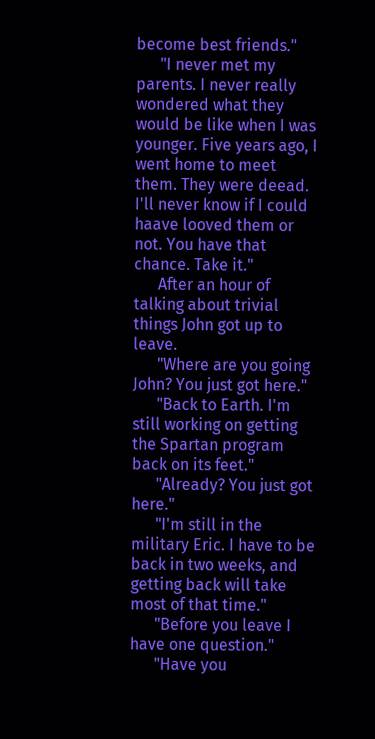become best friends."
      "I never met my parents. I never really wondered what they would be like when I was younger. Five years ago, I went home to meet them. They were deead. I'll never know if I could haave looved them or not. You have that chance. Take it."
      After an hour of talking about trivial things John got up to leave.
      "Where are you going John? You just got here."
      "Back to Earth. I'm still working on getting the Spartan program back on its feet."
      "Already? You just got here."
      "I'm still in the military Eric. I have to be back in two weeks, and getting back will take most of that time."
      "Before you leave I have one question."
      "Have you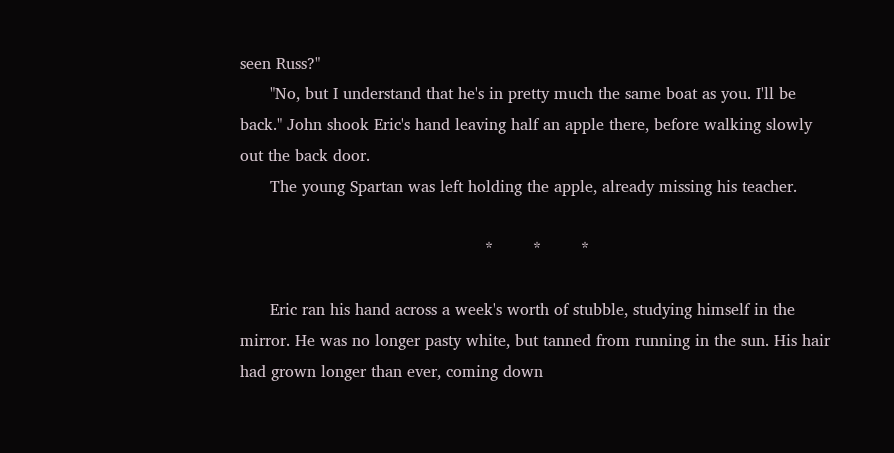seen Russ?"
      "No, but I understand that he's in pretty much the same boat as you. I'll be back." John shook Eric's hand leaving half an apple there, before walking slowly out the back door.
      The young Spartan was left holding the apple, already missing his teacher.

                                                 *        *        *

      Eric ran his hand across a week's worth of stubble, studying himself in the mirror. He was no longer pasty white, but tanned from running in the sun. His hair had grown longer than ever, coming down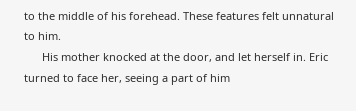to the middle of his forehead. These features felt unnatural to him.
      His mother knocked at the door, and let herself in. Eric turned to face her, seeing a part of him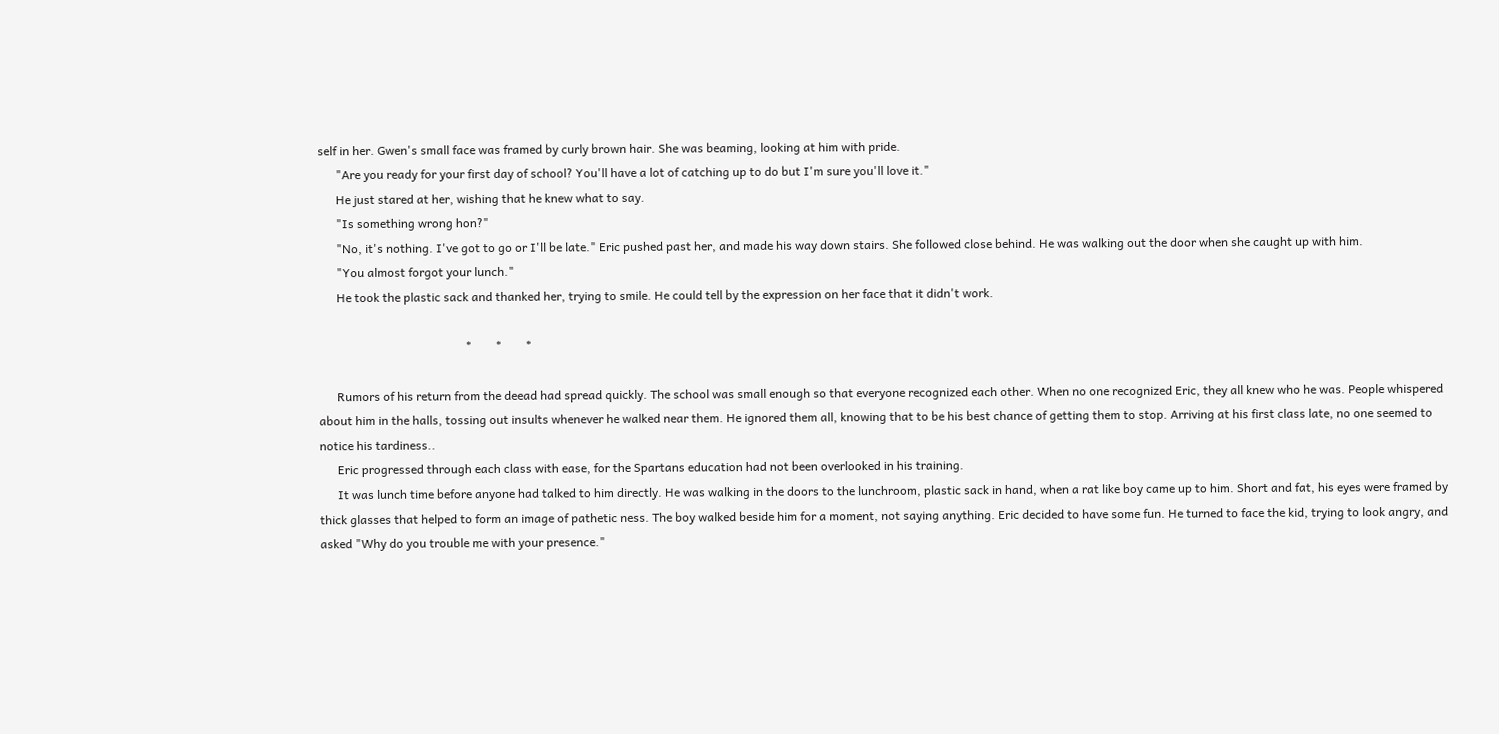self in her. Gwen's small face was framed by curly brown hair. She was beaming, looking at him with pride.
      "Are you ready for your first day of school? You'll have a lot of catching up to do but I'm sure you'll love it."
      He just stared at her, wishing that he knew what to say.
      "Is something wrong hon?"
      "No, it's nothing. I've got to go or I'll be late." Eric pushed past her, and made his way down stairs. She followed close behind. He was walking out the door when she caught up with him.
      "You almost forgot your lunch."
      He took the plastic sack and thanked her, trying to smile. He could tell by the expression on her face that it didn't work.

                                                 *        *        *

      Rumors of his return from the deead had spread quickly. The school was small enough so that everyone recognized each other. When no one recognized Eric, they all knew who he was. People whispered about him in the halls, tossing out insults whenever he walked near them. He ignored them all, knowing that to be his best chance of getting them to stop. Arriving at his first class late, no one seemed to notice his tardiness..
      Eric progressed through each class with ease, for the Spartans education had not been overlooked in his training.
      It was lunch time before anyone had talked to him directly. He was walking in the doors to the lunchroom, plastic sack in hand, when a rat like boy came up to him. Short and fat, his eyes were framed by thick glasses that helped to form an image of pathetic ness. The boy walked beside him for a moment, not saying anything. Eric decided to have some fun. He turned to face the kid, trying to look angry, and asked "Why do you trouble me with your presence."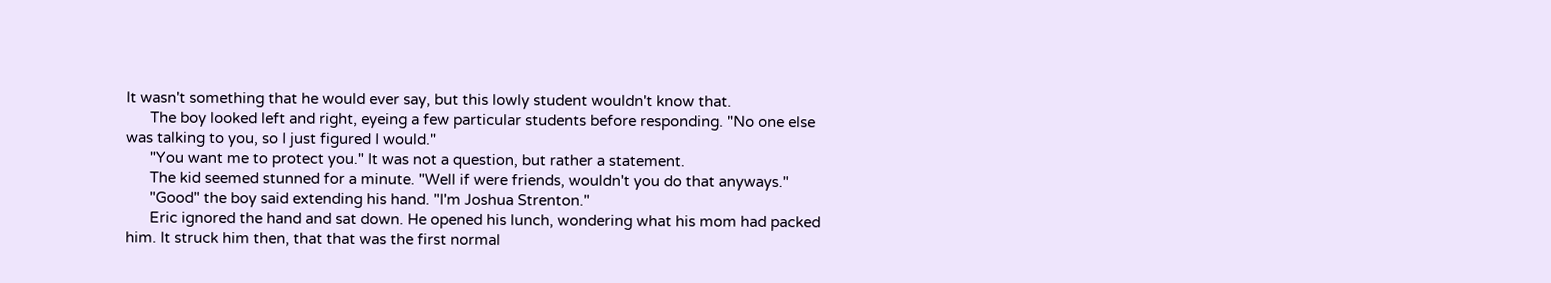It wasn't something that he would ever say, but this lowly student wouldn't know that.
      The boy looked left and right, eyeing a few particular students before responding. "No one else was talking to you, so I just figured I would."
      "You want me to protect you." It was not a question, but rather a statement.
      The kid seemed stunned for a minute. "Well if were friends, wouldn't you do that anyways."
      "Good" the boy said extending his hand. "I'm Joshua Strenton."
      Eric ignored the hand and sat down. He opened his lunch, wondering what his mom had packed him. It struck him then, that that was the first normal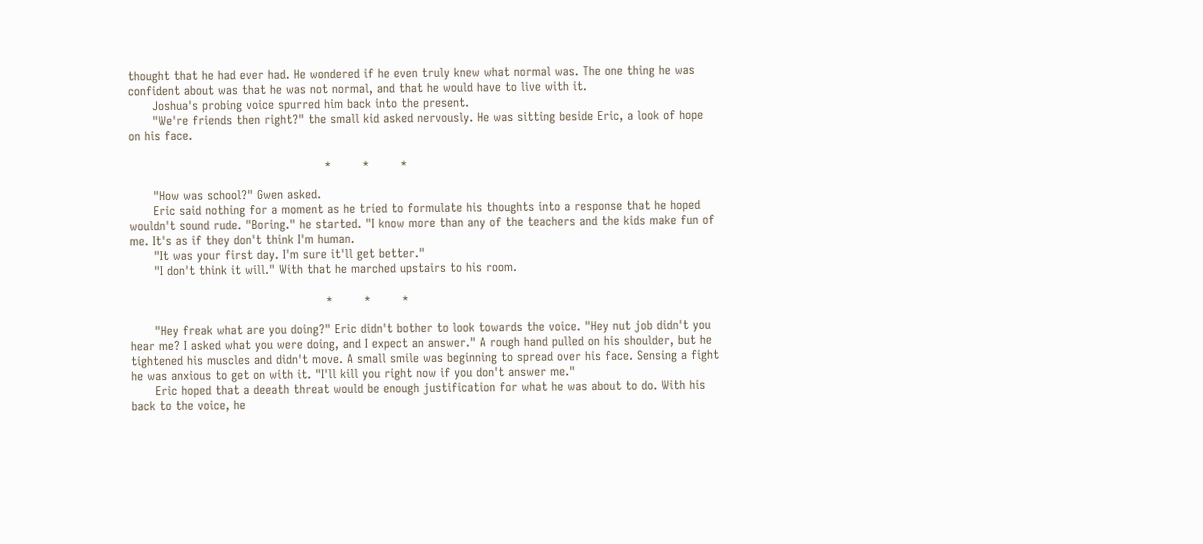thought that he had ever had. He wondered if he even truly knew what normal was. The one thing he was confident about was that he was not normal, and that he would have to live with it.
      Joshua's probing voice spurred him back into the present.
      "We're friends then right?" the small kid asked nervously. He was sitting beside Eric, a look of hope on his face.

                                                 *        *        *

      "How was school?" Gwen asked.
      Eric said nothing for a moment as he tried to formulate his thoughts into a response that he hoped wouldn't sound rude. "Boring." he started. "I know more than any of the teachers and the kids make fun of me. It's as if they don't think I'm human.
      "It was your first day. I'm sure it'll get better."
      "I don't think it will." With that he marched upstairs to his room.

                                                 *        *        *

      "Hey freak what are you doing?" Eric didn't bother to look towards the voice. "Hey nut job didn't you hear me? I asked what you were doing, and I expect an answer." A rough hand pulled on his shoulder, but he tightened his muscles and didn't move. A small smile was beginning to spread over his face. Sensing a fight he was anxious to get on with it. "I'll kill you right now if you don't answer me."
      Eric hoped that a deeath threat would be enough justification for what he was about to do. With his back to the voice, he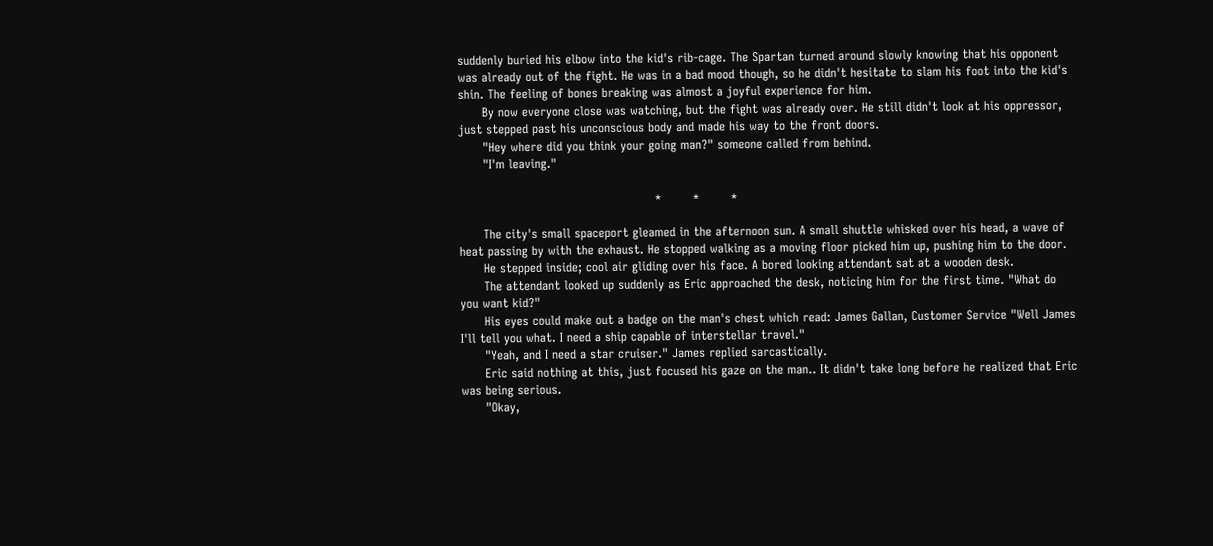suddenly buried his elbow into the kid's rib-cage. The Spartan turned around slowly knowing that his opponent was already out of the fight. He was in a bad mood though, so he didn't hesitate to slam his foot into the kid's shin. The feeling of bones breaking was almost a joyful experience for him.
      By now everyone close was watching, but the fight was already over. He still didn't look at his oppressor, just stepped past his unconscious body and made his way to the front doors.
      "Hey where did you think your going man?" someone called from behind.
      "I'm leaving."

                                                 *        *        *

      The city's small spaceport gleamed in the afternoon sun. A small shuttle whisked over his head, a wave of heat passing by with the exhaust. He stopped walking as a moving floor picked him up, pushing him to the door.
      He stepped inside; cool air gliding over his face. A bored looking attendant sat at a wooden desk.
      The attendant looked up suddenly as Eric approached the desk, noticing him for the first time. "What do you want kid?"
      His eyes could make out a badge on the man's chest which read: James Gallan, Customer Service "Well James I'll tell you what. I need a ship capable of interstellar travel."
      "Yeah, and I need a star cruiser." James replied sarcastically.
      Eric said nothing at this, just focused his gaze on the man.. It didn't take long before he realized that Eric was being serious.
      "Okay,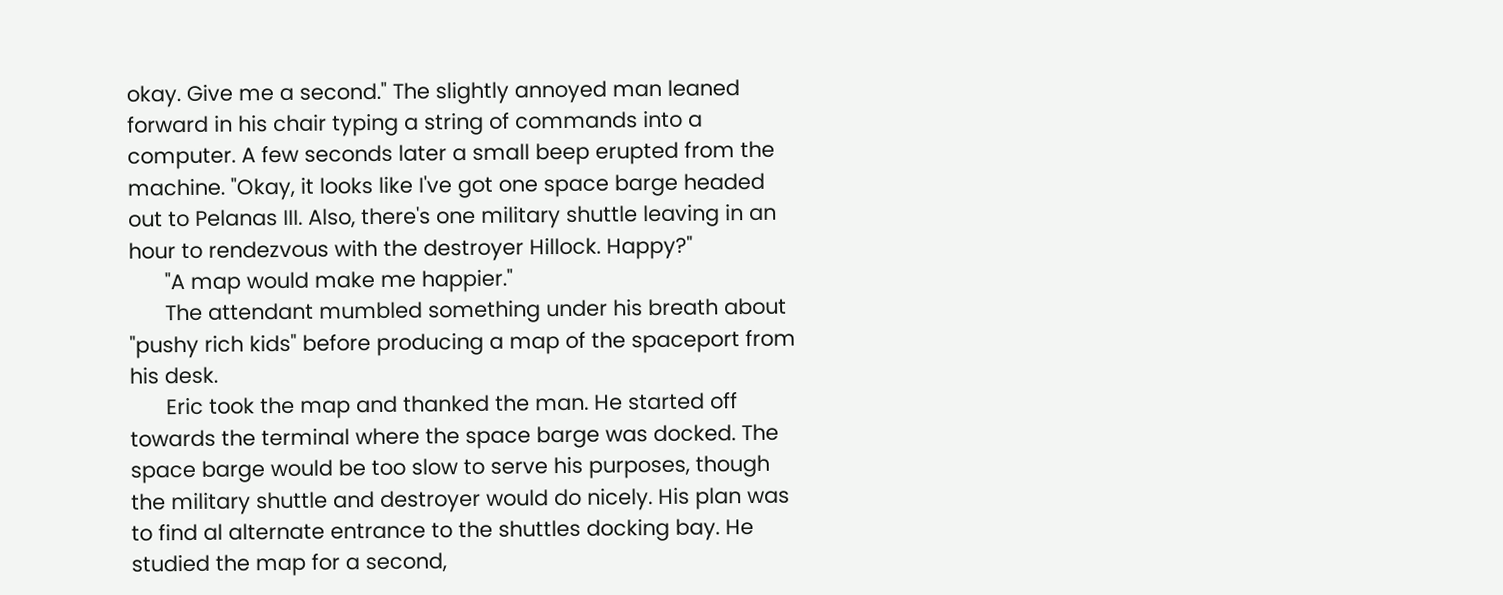okay. Give me a second." The slightly annoyed man leaned forward in his chair typing a string of commands into a computer. A few seconds later a small beep erupted from the machine. "Okay, it looks like I've got one space barge headed out to Pelanas III. Also, there's one military shuttle leaving in an hour to rendezvous with the destroyer Hillock. Happy?"
      "A map would make me happier."
      The attendant mumbled something under his breath about "pushy rich kids" before producing a map of the spaceport from his desk.
      Eric took the map and thanked the man. He started off towards the terminal where the space barge was docked. The space barge would be too slow to serve his purposes, though the military shuttle and destroyer would do nicely. His plan was to find al alternate entrance to the shuttles docking bay. He studied the map for a second,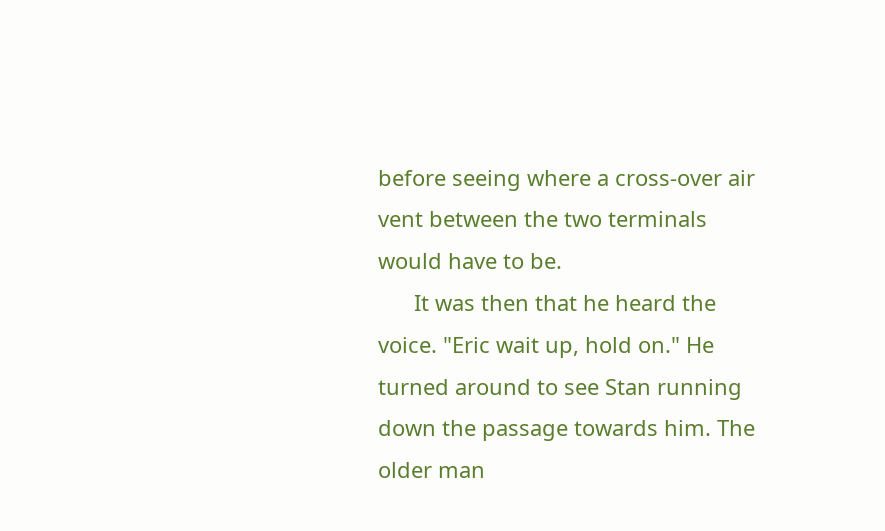before seeing where a cross-over air vent between the two terminals would have to be.
      It was then that he heard the voice. "Eric wait up, hold on." He turned around to see Stan running down the passage towards him. The older man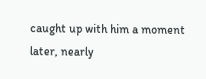caught up with him a moment later, nearly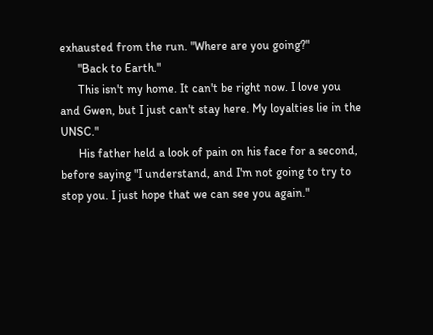exhausted from the run. "Where are you going?"
      "Back to Earth."
      This isn't my home. It can't be right now. I love you and Gwen, but I just can't stay here. My loyalties lie in the UNSC."
      His father held a look of pain on his face for a second, before saying "I understand, and I'm not going to try to stop you. I just hope that we can see you again."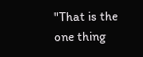"That is the one thing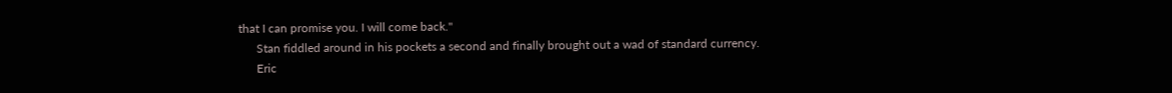that I can promise you. I will come back."
      Stan fiddled around in his pockets a second and finally brought out a wad of standard currency.
      Eric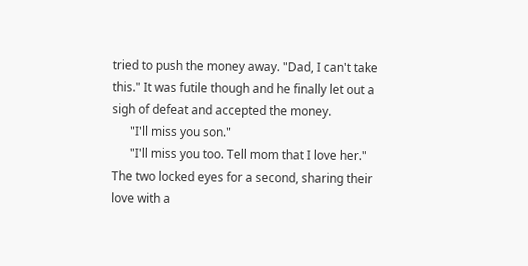tried to push the money away. "Dad, I can't take this." It was futile though and he finally let out a sigh of defeat and accepted the money.
      "I'll miss you son."
      "I'll miss you too. Tell mom that I love her." The two locked eyes for a second, sharing their love with a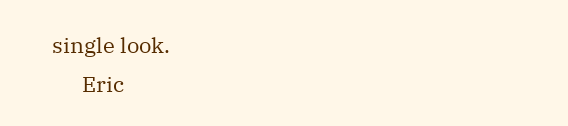single look.
      Eric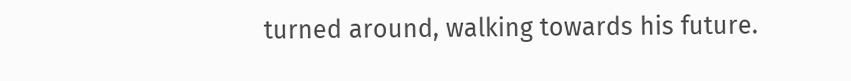turned around, walking towards his future.